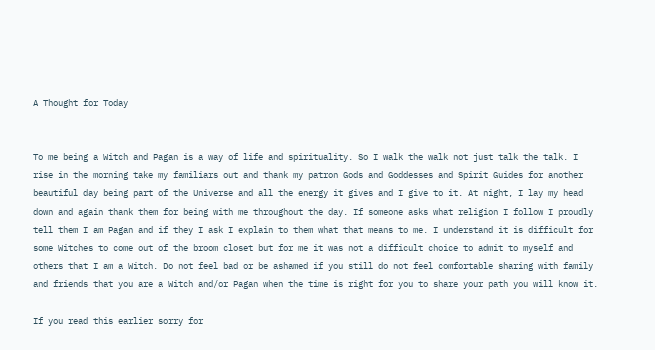A Thought for Today


To me being a Witch and Pagan is a way of life and spirituality. So I walk the walk not just talk the talk. I rise in the morning take my familiars out and thank my patron Gods and Goddesses and Spirit Guides for another beautiful day being part of the Universe and all the energy it gives and I give to it. At night, I lay my head down and again thank them for being with me throughout the day. If someone asks what religion I follow I proudly tell them I am Pagan and if they I ask I explain to them what that means to me. I understand it is difficult for some Witches to come out of the broom closet but for me it was not a difficult choice to admit to myself and others that I am a Witch. Do not feel bad or be ashamed if you still do not feel comfortable sharing with family and friends that you are a Witch and/or Pagan when the time is right for you to share your path you will know it.

If you read this earlier sorry for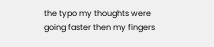the typo my thoughts were going faster then my fingers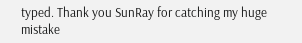typed. Thank you SunRay for catching my huge mistake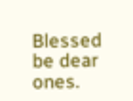Blessed be dear ones.